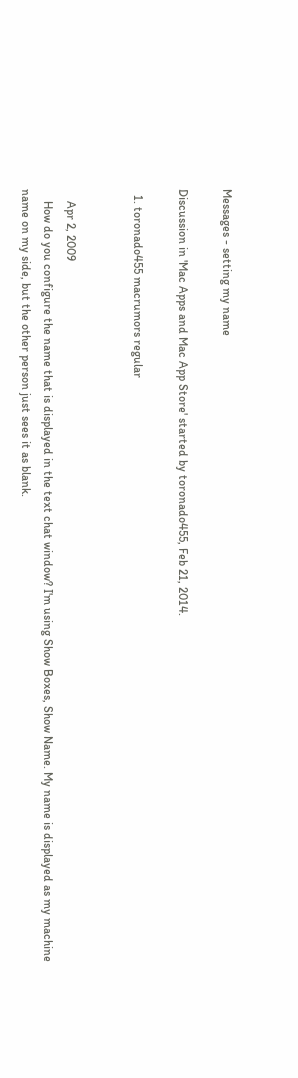Messages - setting my name

Discussion in 'Mac Apps and Mac App Store' started by toronado455, Feb 21, 2014.

  1. toronado455 macrumors regular


    Apr 2, 2009
    How do you configure the name that is displayed in the text chat window? I'm using Show Boxes, Show Name. My name is displayed as my machine name on my side, but the other person just sees it as blank.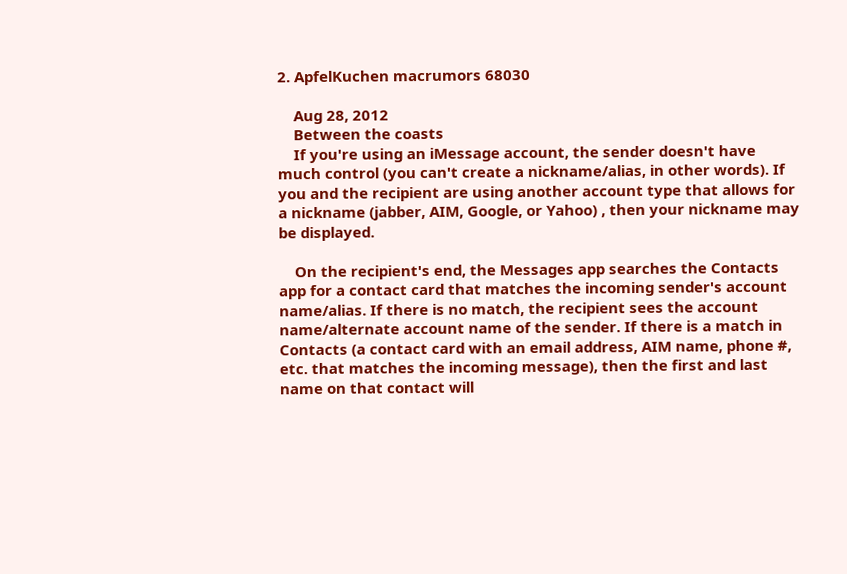2. ApfelKuchen macrumors 68030

    Aug 28, 2012
    Between the coasts
    If you're using an iMessage account, the sender doesn't have much control (you can't create a nickname/alias, in other words). If you and the recipient are using another account type that allows for a nickname (jabber, AIM, Google, or Yahoo) , then your nickname may be displayed.

    On the recipient's end, the Messages app searches the Contacts app for a contact card that matches the incoming sender's account name/alias. If there is no match, the recipient sees the account name/alternate account name of the sender. If there is a match in Contacts (a contact card with an email address, AIM name, phone #, etc. that matches the incoming message), then the first and last name on that contact will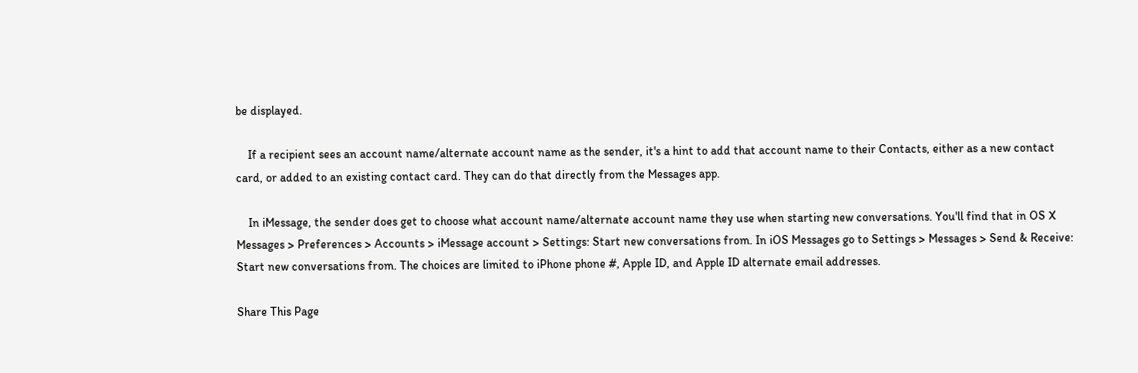be displayed.

    If a recipient sees an account name/alternate account name as the sender, it's a hint to add that account name to their Contacts, either as a new contact card, or added to an existing contact card. They can do that directly from the Messages app.

    In iMessage, the sender does get to choose what account name/alternate account name they use when starting new conversations. You'll find that in OS X Messages > Preferences > Accounts > iMessage account > Settings: Start new conversations from. In iOS Messages go to Settings > Messages > Send & Receive: Start new conversations from. The choices are limited to iPhone phone #, Apple ID, and Apple ID alternate email addresses.

Share This Page